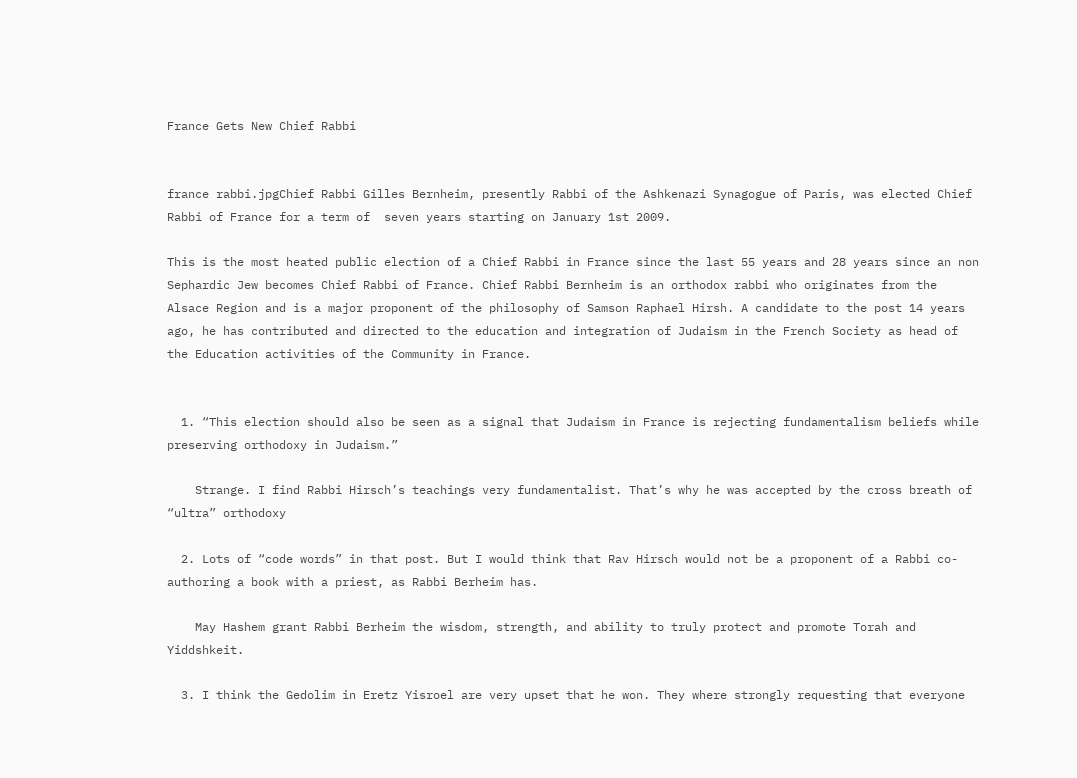France Gets New Chief Rabbi


france rabbi.jpgChief Rabbi Gilles Bernheim, presently Rabbi of the Ashkenazi Synagogue of Paris, was elected Chief Rabbi of France for a term of  seven years starting on January 1st 2009.

This is the most heated public election of a Chief Rabbi in France since the last 55 years and 28 years since an non Sephardic Jew becomes Chief Rabbi of France. Chief Rabbi Bernheim is an orthodox rabbi who originates from the Alsace Region and is a major proponent of the philosophy of Samson Raphael Hirsh. A candidate to the post 14 years ago, he has contributed and directed to the education and integration of Judaism in the French Society as head of the Education activities of the Community in France.


  1. “This election should also be seen as a signal that Judaism in France is rejecting fundamentalism beliefs while preserving orthodoxy in Judaism.”

    Strange. I find Rabbi Hirsch’s teachings very fundamentalist. That’s why he was accepted by the cross breath of “ultra” orthodoxy

  2. Lots of “code words” in that post. But I would think that Rav Hirsch would not be a proponent of a Rabbi co-authoring a book with a priest, as Rabbi Berheim has.

    May Hashem grant Rabbi Berheim the wisdom, strength, and ability to truly protect and promote Torah and Yiddshkeit.

  3. I think the Gedolim in Eretz Yisroel are very upset that he won. They where strongly requesting that everyone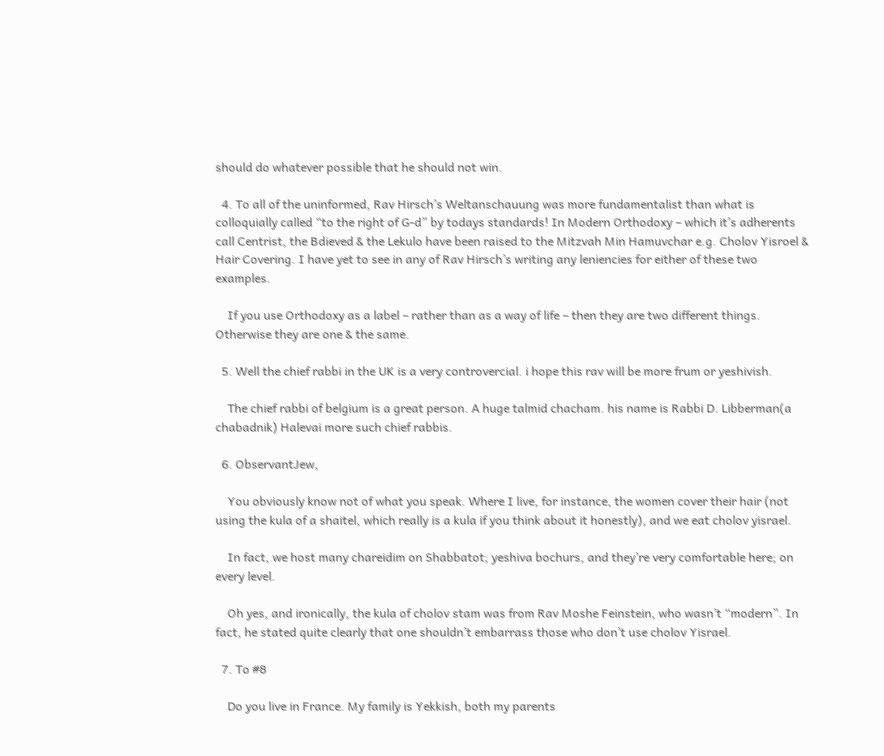should do whatever possible that he should not win.

  4. To all of the uninformed, Rav Hirsch’s Weltanschauung was more fundamentalist than what is colloquially called “to the right of G-d” by todays standards! In Modern Orthodoxy – which it’s adherents call Centrist, the Bdieved & the Lekulo have been raised to the Mitzvah Min Hamuvchar e.g. Cholov Yisroel & Hair Covering. I have yet to see in any of Rav Hirsch’s writing any leniencies for either of these two examples.

    If you use Orthodoxy as a label – rather than as a way of life – then they are two different things. Otherwise they are one & the same.

  5. Well the chief rabbi in the UK is a very controvercial. i hope this rav will be more frum or yeshivish.

    The chief rabbi of belgium is a great person. A huge talmid chacham. his name is Rabbi D. Libberman(a chabadnik) Halevai more such chief rabbis.

  6. ObservantJew,

    You obviously know not of what you speak. Where I live, for instance, the women cover their hair (not using the kula of a shaitel, which really is a kula if you think about it honestly), and we eat cholov yisrael.

    In fact, we host many chareidim on Shabbatot; yeshiva bochurs, and they’re very comfortable here; on every level.

    Oh yes, and ironically, the kula of cholov stam was from Rav Moshe Feinstein, who wasn’t “modern”. In fact, he stated quite clearly that one shouldn’t embarrass those who don’t use cholov Yisrael.

  7. To #8

    Do you live in France. My family is Yekkish, both my parents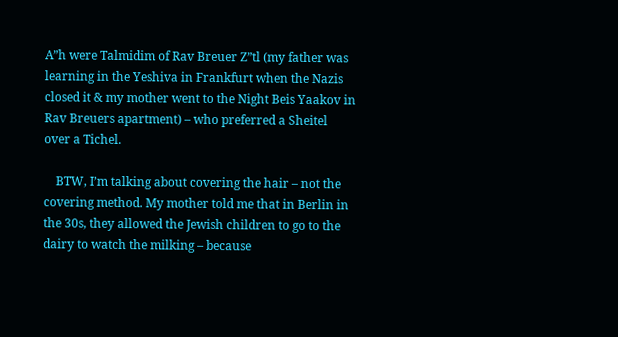A”h were Talmidim of Rav Breuer Z”tl (my father was learning in the Yeshiva in Frankfurt when the Nazis closed it & my mother went to the Night Beis Yaakov in Rav Breuers apartment) – who preferred a Sheitel over a Tichel.

    BTW, I’m talking about covering the hair – not the covering method. My mother told me that in Berlin in the 30s, they allowed the Jewish children to go to the dairy to watch the milking – because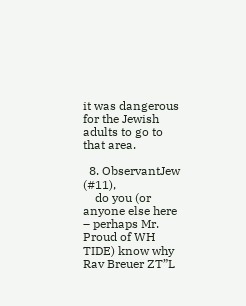it was dangerous for the Jewish adults to go to that area.

  8. ObservantJew (#11),
    do you (or anyone else here – perhaps Mr. Proud of WH TIDE) know why Rav Breuer ZT”L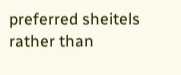preferred sheitels rather than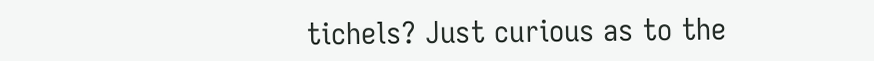tichels? Just curious as to the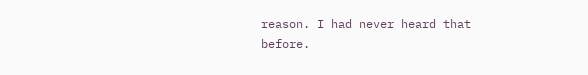reason. I had never heard that before.